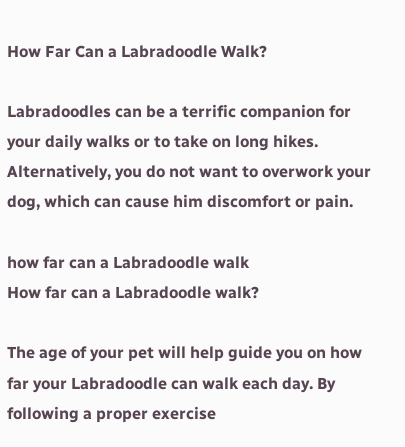How Far Can a Labradoodle Walk?

Labradoodles can be a terrific companion for your daily walks or to take on long hikes. Alternatively, you do not want to overwork your dog, which can cause him discomfort or pain.

how far can a Labradoodle walk
How far can a Labradoodle walk?

The age of your pet will help guide you on how far your Labradoodle can walk each day. By following a proper exercise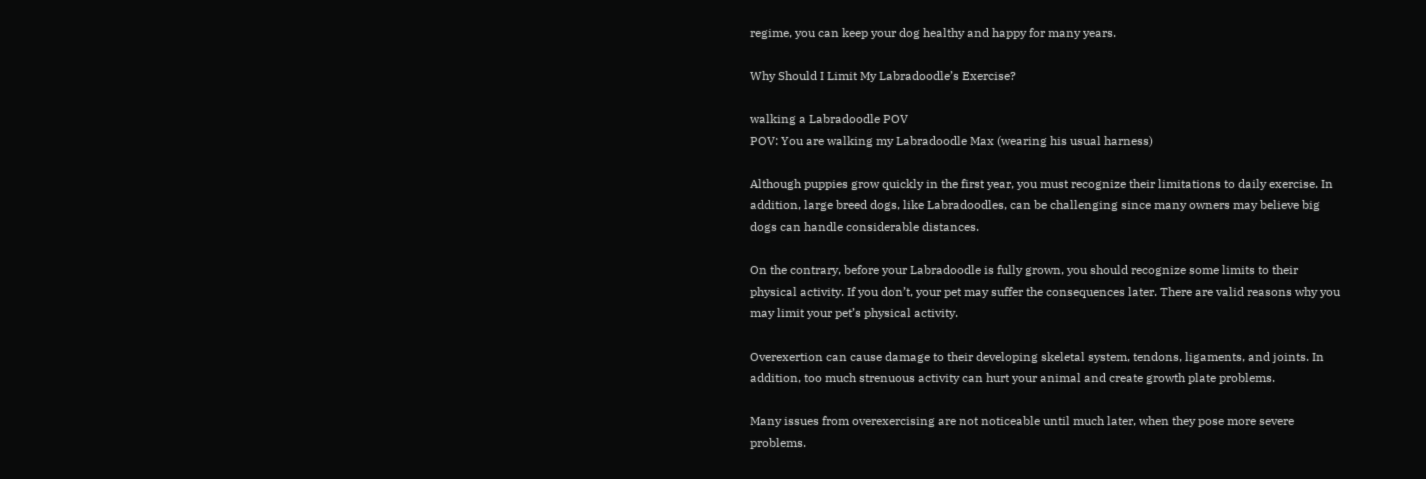regime, you can keep your dog healthy and happy for many years.

Why Should I Limit My Labradoodle’s Exercise?

walking a Labradoodle POV
POV: You are walking my Labradoodle Max (wearing his usual harness)

Although puppies grow quickly in the first year, you must recognize their limitations to daily exercise. In addition, large breed dogs, like Labradoodles, can be challenging since many owners may believe big dogs can handle considerable distances.

On the contrary, before your Labradoodle is fully grown, you should recognize some limits to their physical activity. If you don’t, your pet may suffer the consequences later. There are valid reasons why you may limit your pet’s physical activity.

Overexertion can cause damage to their developing skeletal system, tendons, ligaments, and joints. In addition, too much strenuous activity can hurt your animal and create growth plate problems.

Many issues from overexercising are not noticeable until much later, when they pose more severe problems.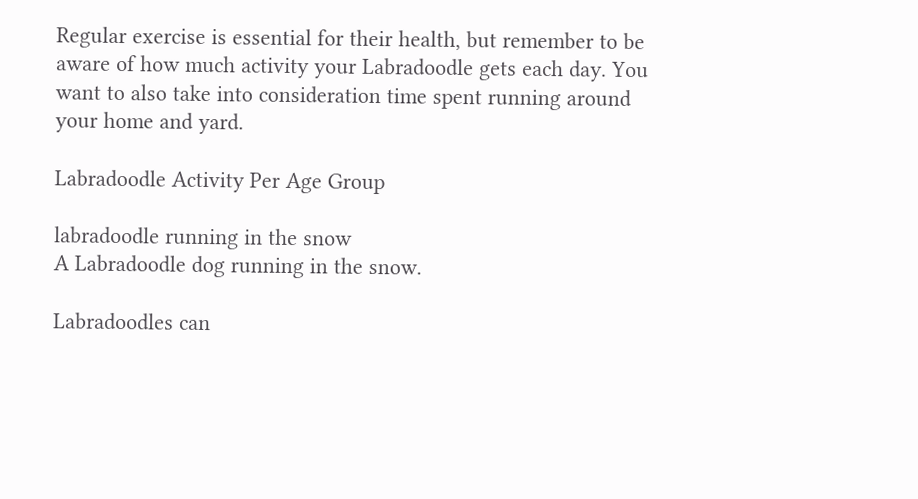Regular exercise is essential for their health, but remember to be aware of how much activity your Labradoodle gets each day. You want to also take into consideration time spent running around your home and yard.

Labradoodle Activity Per Age Group

labradoodle running in the snow
A Labradoodle dog running in the snow.

Labradoodles can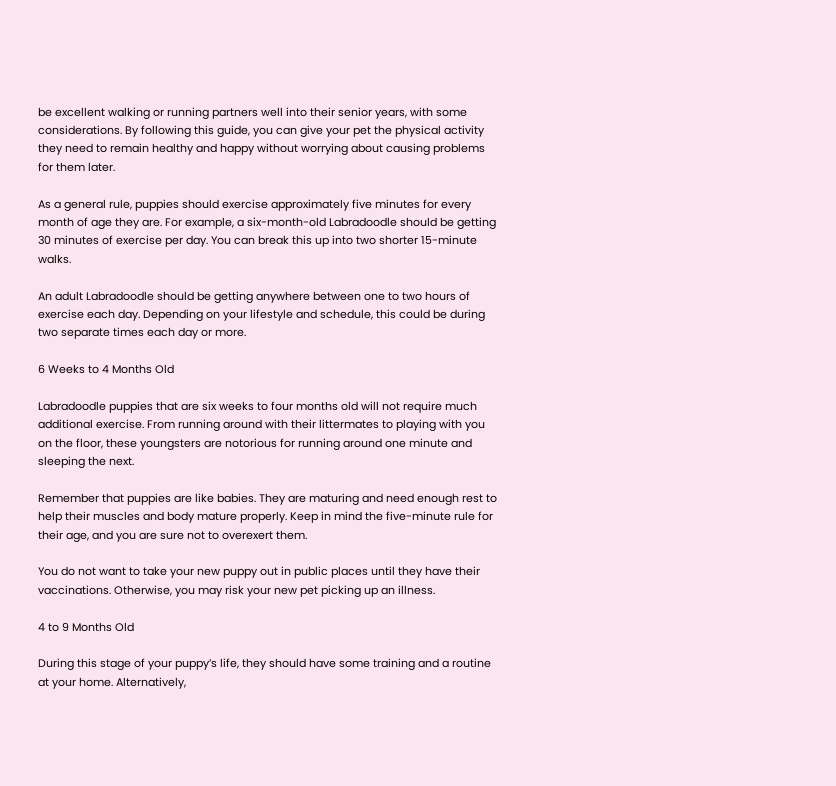be excellent walking or running partners well into their senior years, with some considerations. By following this guide, you can give your pet the physical activity they need to remain healthy and happy without worrying about causing problems for them later.

As a general rule, puppies should exercise approximately five minutes for every month of age they are. For example, a six-month-old Labradoodle should be getting 30 minutes of exercise per day. You can break this up into two shorter 15-minute walks.

An adult Labradoodle should be getting anywhere between one to two hours of exercise each day. Depending on your lifestyle and schedule, this could be during two separate times each day or more.

6 Weeks to 4 Months Old

Labradoodle puppies that are six weeks to four months old will not require much additional exercise. From running around with their littermates to playing with you on the floor, these youngsters are notorious for running around one minute and sleeping the next.

Remember that puppies are like babies. They are maturing and need enough rest to help their muscles and body mature properly. Keep in mind the five-minute rule for their age, and you are sure not to overexert them.

You do not want to take your new puppy out in public places until they have their vaccinations. Otherwise, you may risk your new pet picking up an illness.

4 to 9 Months Old

During this stage of your puppy’s life, they should have some training and a routine at your home. Alternatively,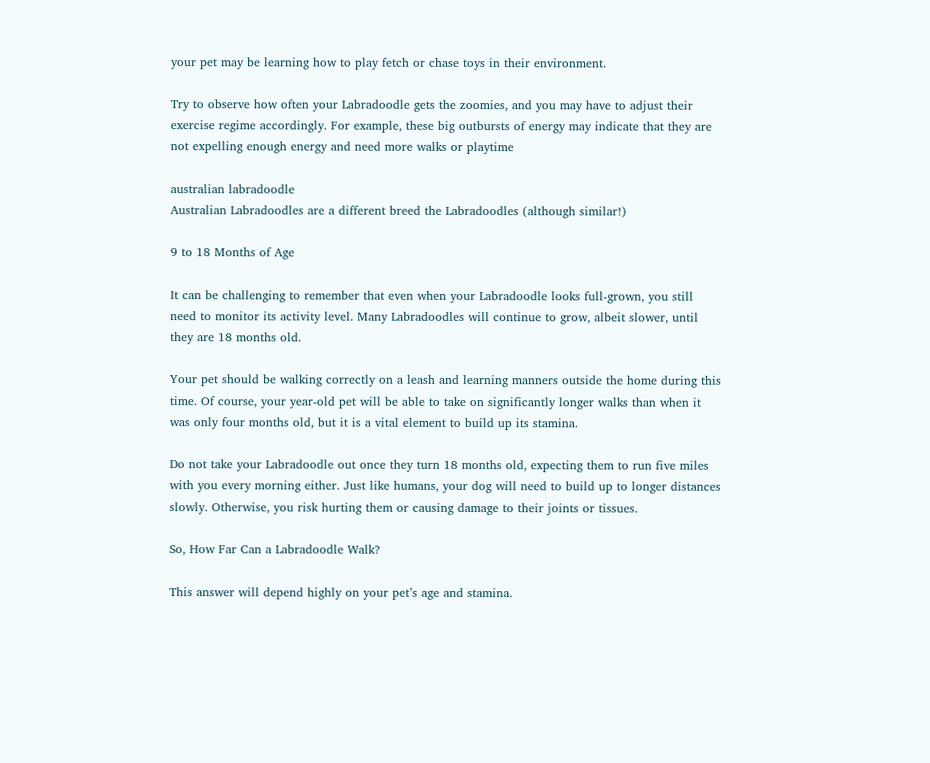your pet may be learning how to play fetch or chase toys in their environment.

Try to observe how often your Labradoodle gets the zoomies, and you may have to adjust their exercise regime accordingly. For example, these big outbursts of energy may indicate that they are not expelling enough energy and need more walks or playtime

australian labradoodle
Australian Labradoodles are a different breed the Labradoodles (although similar!)

9 to 18 Months of Age

It can be challenging to remember that even when your Labradoodle looks full-grown, you still need to monitor its activity level. Many Labradoodles will continue to grow, albeit slower, until they are 18 months old.

Your pet should be walking correctly on a leash and learning manners outside the home during this time. Of course, your year-old pet will be able to take on significantly longer walks than when it was only four months old, but it is a vital element to build up its stamina.

Do not take your Labradoodle out once they turn 18 months old, expecting them to run five miles with you every morning either. Just like humans, your dog will need to build up to longer distances slowly. Otherwise, you risk hurting them or causing damage to their joints or tissues.

So, How Far Can a Labradoodle Walk?

This answer will depend highly on your pet’s age and stamina.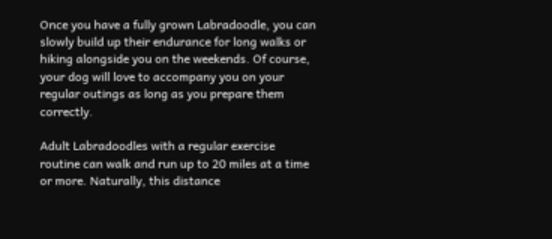Once you have a fully grown Labradoodle, you can slowly build up their endurance for long walks or hiking alongside you on the weekends. Of course, your dog will love to accompany you on your regular outings as long as you prepare them correctly.

Adult Labradoodles with a regular exercise routine can walk and run up to 20 miles at a time or more. Naturally, this distance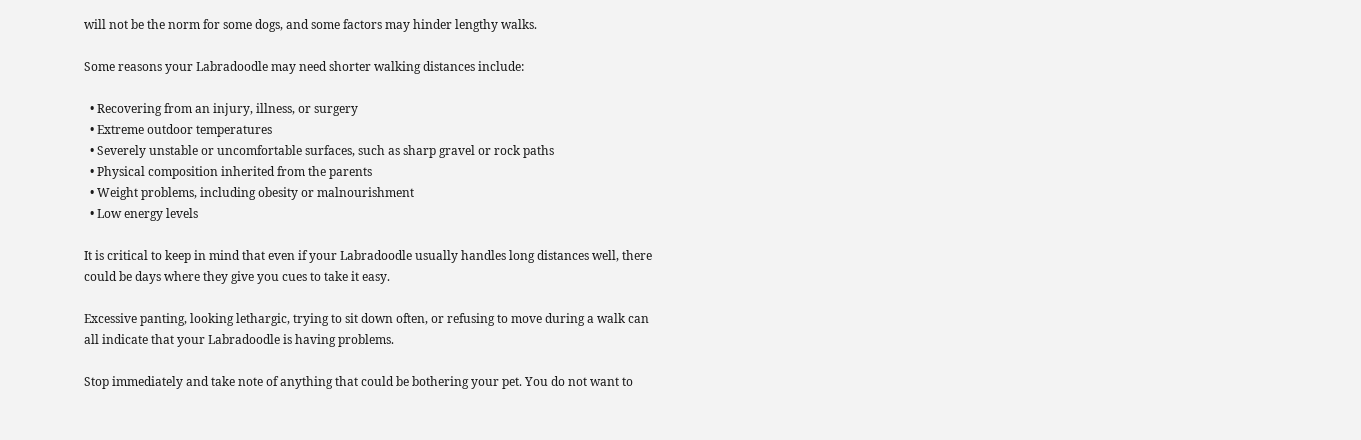will not be the norm for some dogs, and some factors may hinder lengthy walks.

Some reasons your Labradoodle may need shorter walking distances include:

  • Recovering from an injury, illness, or surgery
  • Extreme outdoor temperatures
  • Severely unstable or uncomfortable surfaces, such as sharp gravel or rock paths
  • Physical composition inherited from the parents
  • Weight problems, including obesity or malnourishment
  • Low energy levels

It is critical to keep in mind that even if your Labradoodle usually handles long distances well, there could be days where they give you cues to take it easy.

Excessive panting, looking lethargic, trying to sit down often, or refusing to move during a walk can all indicate that your Labradoodle is having problems.

Stop immediately and take note of anything that could be bothering your pet. You do not want to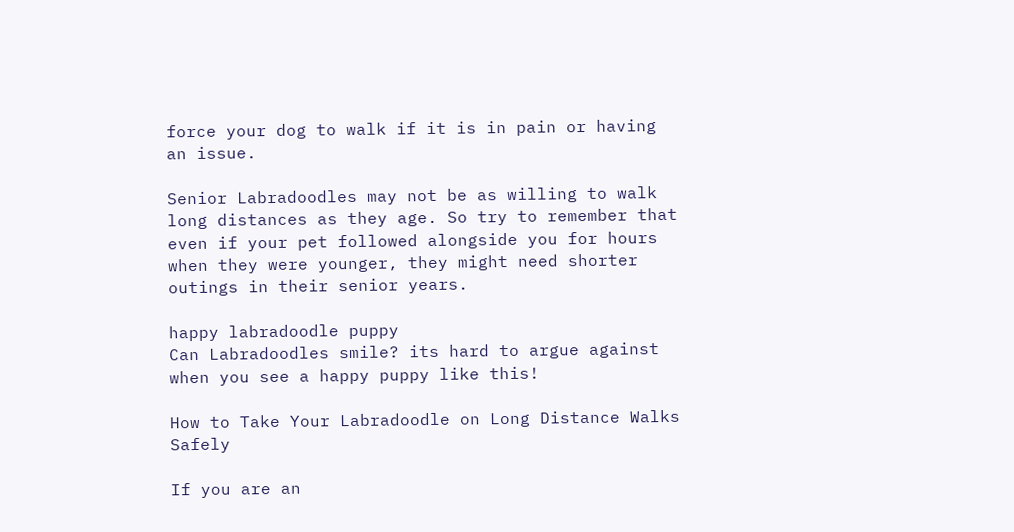force your dog to walk if it is in pain or having an issue.

Senior Labradoodles may not be as willing to walk long distances as they age. So try to remember that even if your pet followed alongside you for hours when they were younger, they might need shorter outings in their senior years.

happy labradoodle puppy
Can Labradoodles smile? its hard to argue against when you see a happy puppy like this!

How to Take Your Labradoodle on Long Distance Walks Safely

If you are an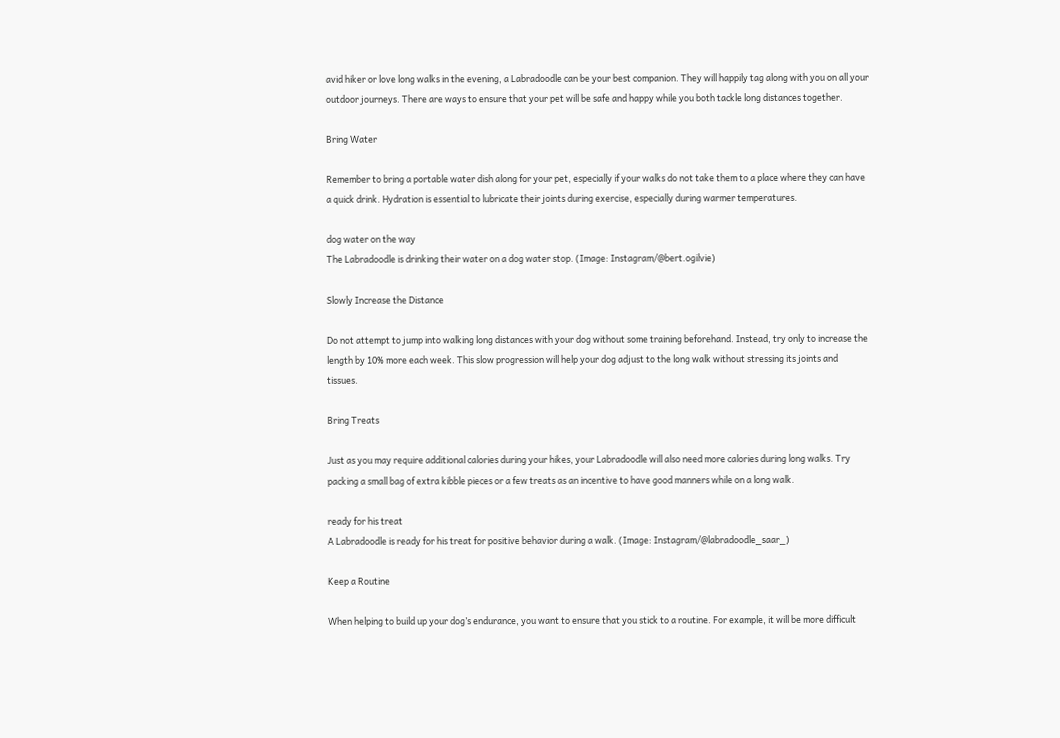avid hiker or love long walks in the evening, a Labradoodle can be your best companion. They will happily tag along with you on all your outdoor journeys. There are ways to ensure that your pet will be safe and happy while you both tackle long distances together.

Bring Water

Remember to bring a portable water dish along for your pet, especially if your walks do not take them to a place where they can have a quick drink. Hydration is essential to lubricate their joints during exercise, especially during warmer temperatures.

dog water on the way
The Labradoodle is drinking their water on a dog water stop. (Image: Instagram/@bert.ogilvie)

Slowly Increase the Distance

Do not attempt to jump into walking long distances with your dog without some training beforehand. Instead, try only to increase the length by 10% more each week. This slow progression will help your dog adjust to the long walk without stressing its joints and tissues.

Bring Treats

Just as you may require additional calories during your hikes, your Labradoodle will also need more calories during long walks. Try packing a small bag of extra kibble pieces or a few treats as an incentive to have good manners while on a long walk.

ready for his treat
A Labradoodle is ready for his treat for positive behavior during a walk. (Image: Instagram/@labradoodle_saar_)

Keep a Routine

When helping to build up your dog’s endurance, you want to ensure that you stick to a routine. For example, it will be more difficult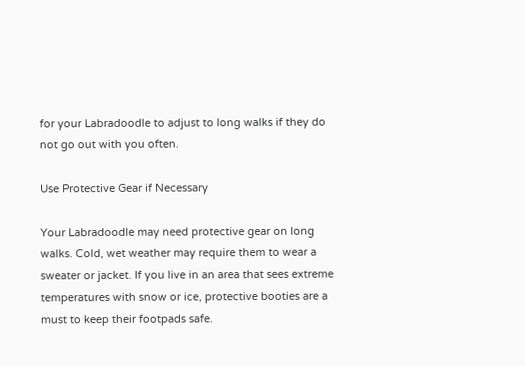for your Labradoodle to adjust to long walks if they do not go out with you often.

Use Protective Gear if Necessary

Your Labradoodle may need protective gear on long walks. Cold, wet weather may require them to wear a sweater or jacket. If you live in an area that sees extreme temperatures with snow or ice, protective booties are a must to keep their footpads safe.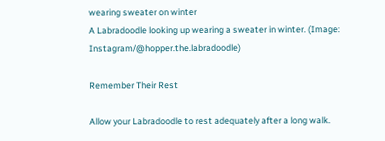wearing sweater on winter
A Labradoodle looking up wearing a sweater in winter. (Image: Instagram/@hopper.the.labradoodle)

Remember Their Rest

Allow your Labradoodle to rest adequately after a long walk.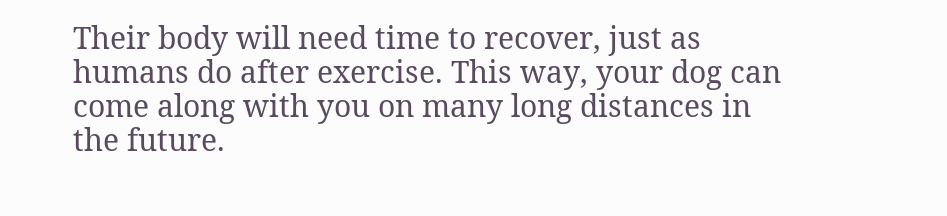Their body will need time to recover, just as humans do after exercise. This way, your dog can come along with you on many long distances in the future.